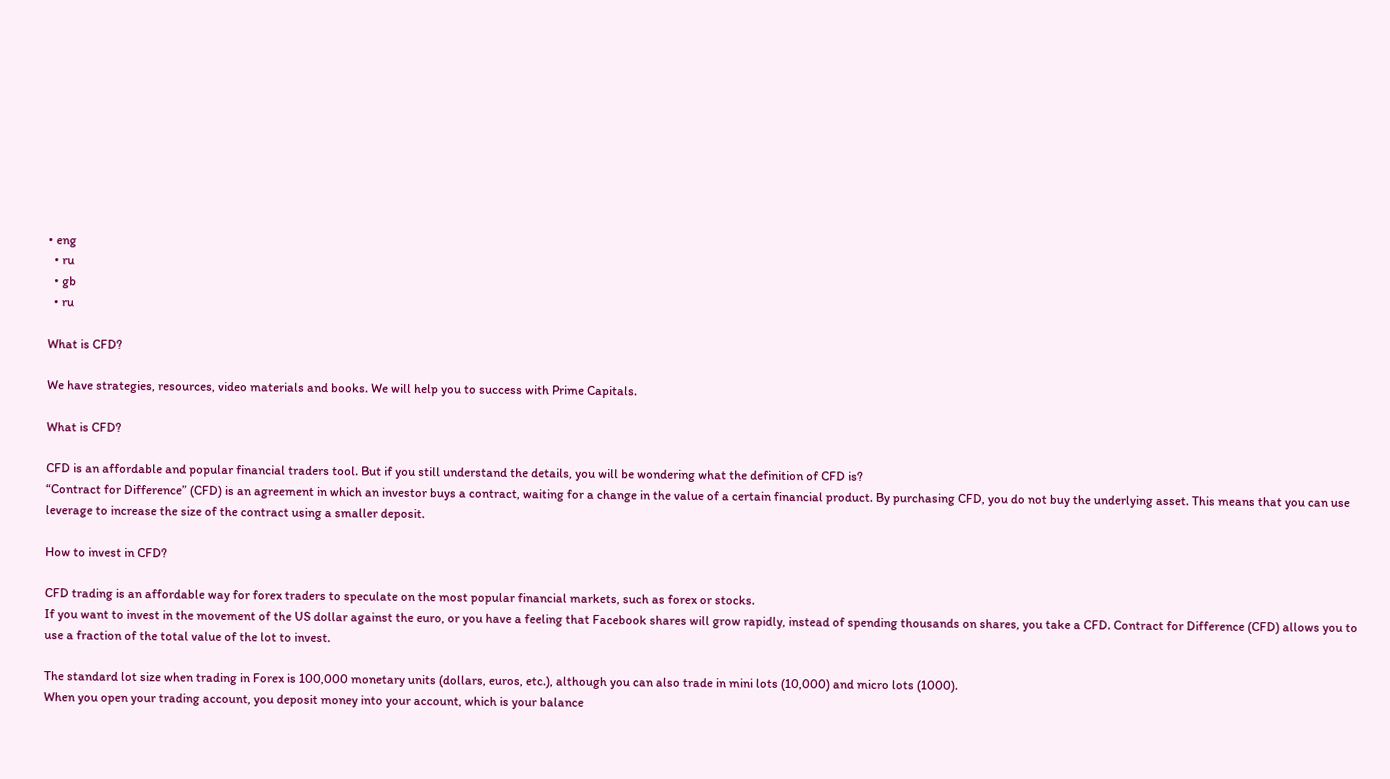• eng
  • ru
  • gb
  • ru

What is CFD?

We have strategies, resources, video materials and books. We will help you to success with Prime Capitals.

What is CFD?

CFD is an affordable and popular financial traders tool. But if you still understand the details, you will be wondering what the definition of CFD is?
“Contract for Difference” (CFD) is an agreement in which an investor buys a contract, waiting for a change in the value of a certain financial product. By purchasing CFD, you do not buy the underlying asset. This means that you can use leverage to increase the size of the contract using a smaller deposit.

How to invest in CFD?

CFD trading is an affordable way for forex traders to speculate on the most popular financial markets, such as forex or stocks.
If you want to invest in the movement of the US dollar against the euro, or you have a feeling that Facebook shares will grow rapidly, instead of spending thousands on shares, you take a CFD. Contract for Difference (CFD) allows you to use a fraction of the total value of the lot to invest.

The standard lot size when trading in Forex is 100,000 monetary units (dollars, euros, etc.), although you can also trade in mini lots (10,000) and micro lots (1000).
When you open your trading account, you deposit money into your account, which is your balance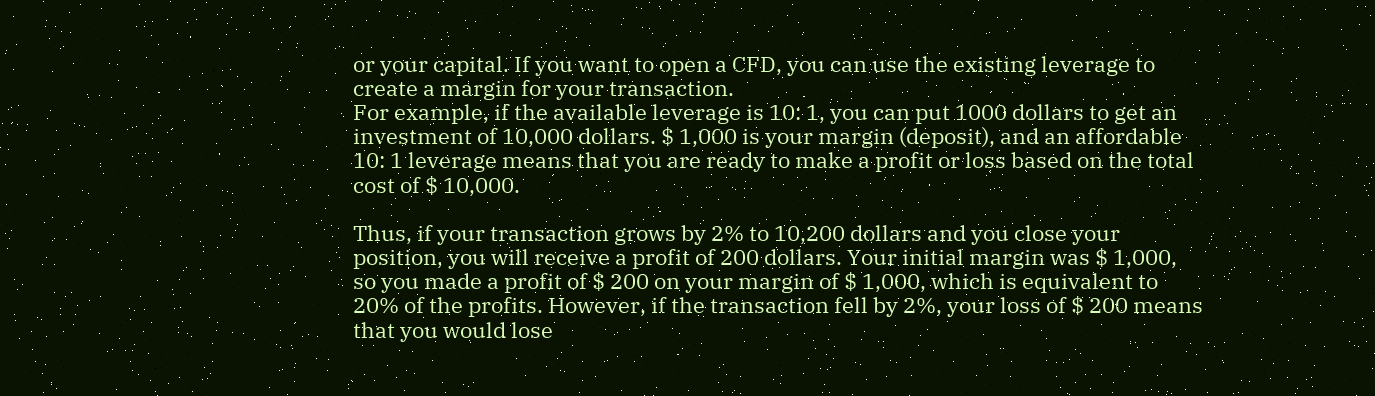or your capital. If you want to open a CFD, you can use the existing leverage to create a margin for your transaction.
For example, if the available leverage is 10: 1, you can put 1000 dollars to get an investment of 10,000 dollars. $ 1,000 is your margin (deposit), and an affordable 10: 1 leverage means that you are ready to make a profit or loss based on the total cost of $ 10,000.

Thus, if your transaction grows by 2% to 10,200 dollars and you close your position, you will receive a profit of 200 dollars. Your initial margin was $ 1,000, so you made a profit of $ 200 on your margin of $ 1,000, which is equivalent to 20% of the profits. However, if the transaction fell by 2%, your loss of $ 200 means that you would lose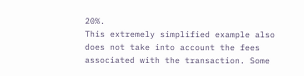20%.
This extremely simplified example also does not take into account the fees associated with the transaction. Some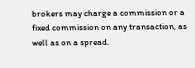brokers may charge a commission or a fixed commission on any transaction, as well as on a spread.